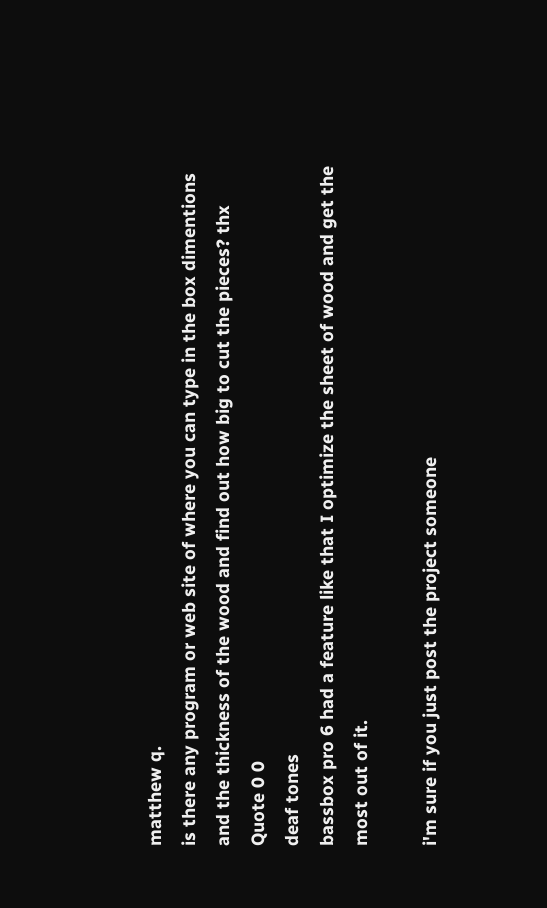matthew q.
is there any program or web site of where you can type in the box dimentions and the thickness of the wood and find out how big to cut the pieces? thx
Quote 0 0
deaf tones
bassbox pro 6 had a feature like that I optimize the sheet of wood and get the most out of it.

i'm sure if you just post the project someone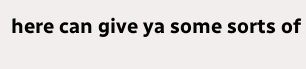here can give ya some sorts of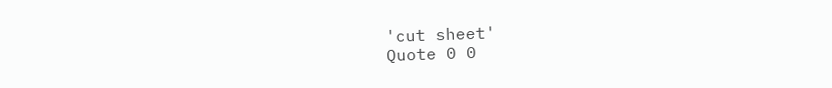'cut sheet'
Quote 0 0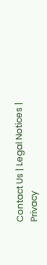Contact Us | Legal Notices | Privacy